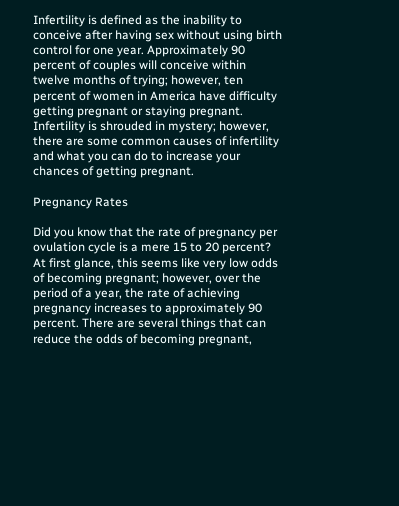Infertility is defined as the inability to conceive after having sex without using birth control for one year. Approximately 90 percent of couples will conceive within twelve months of trying; however, ten percent of women in America have difficulty getting pregnant or staying pregnant. Infertility is shrouded in mystery; however, there are some common causes of infertility and what you can do to increase your chances of getting pregnant.

Pregnancy Rates

Did you know that the rate of pregnancy per ovulation cycle is a mere 15 to 20 percent? At first glance, this seems like very low odds of becoming pregnant; however, over the period of a year, the rate of achieving pregnancy increases to approximately 90 percent. There are several things that can reduce the odds of becoming pregnant,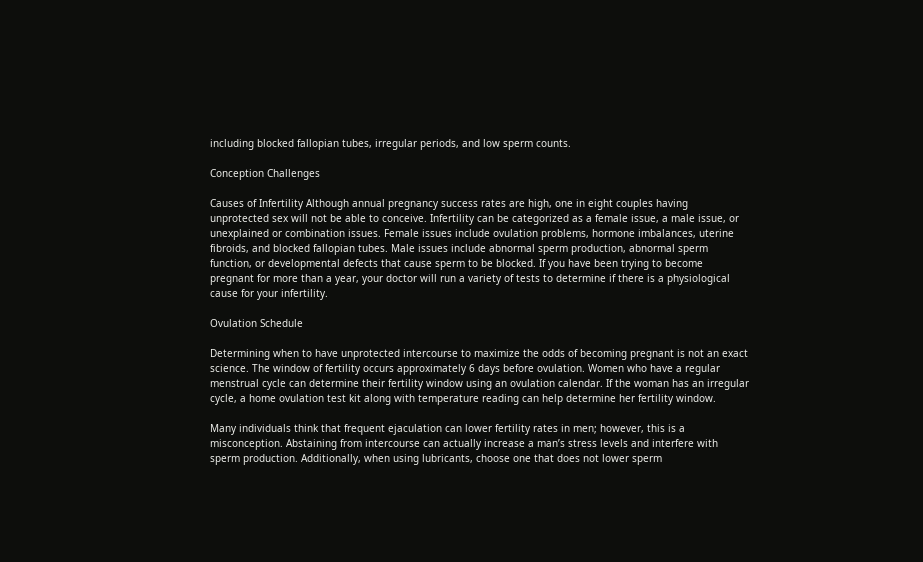including blocked fallopian tubes, irregular periods, and low sperm counts.

Conception Challenges

Causes of Infertility Although annual pregnancy success rates are high, one in eight couples having unprotected sex will not be able to conceive. Infertility can be categorized as a female issue, a male issue, or unexplained or combination issues. Female issues include ovulation problems, hormone imbalances, uterine fibroids, and blocked fallopian tubes. Male issues include abnormal sperm production, abnormal sperm function, or developmental defects that cause sperm to be blocked. If you have been trying to become pregnant for more than a year, your doctor will run a variety of tests to determine if there is a physiological cause for your infertility.

Ovulation Schedule

Determining when to have unprotected intercourse to maximize the odds of becoming pregnant is not an exact science. The window of fertility occurs approximately 6 days before ovulation. Women who have a regular menstrual cycle can determine their fertility window using an ovulation calendar. If the woman has an irregular cycle, a home ovulation test kit along with temperature reading can help determine her fertility window.

Many individuals think that frequent ejaculation can lower fertility rates in men; however, this is a misconception. Abstaining from intercourse can actually increase a man’s stress levels and interfere with sperm production. Additionally, when using lubricants, choose one that does not lower sperm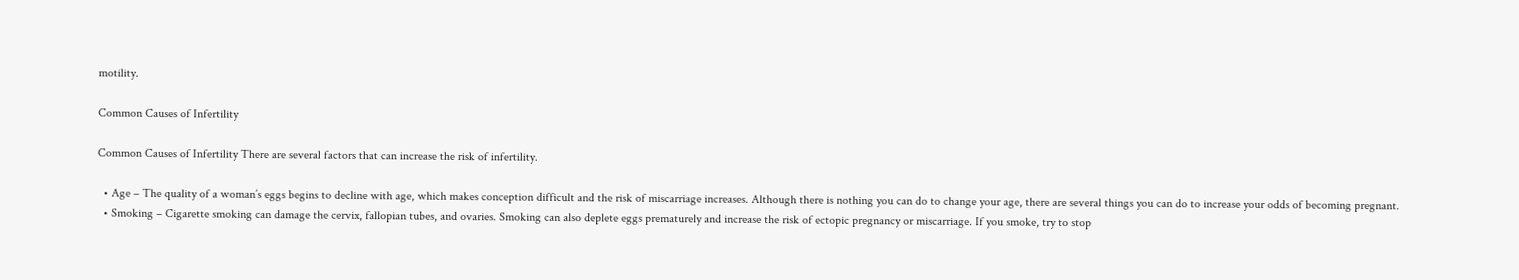motility.

Common Causes of Infertility

Common Causes of Infertility There are several factors that can increase the risk of infertility.

  • Age – The quality of a woman’s eggs begins to decline with age, which makes conception difficult and the risk of miscarriage increases. Although there is nothing you can do to change your age, there are several things you can do to increase your odds of becoming pregnant.
  • Smoking – Cigarette smoking can damage the cervix, fallopian tubes, and ovaries. Smoking can also deplete eggs prematurely and increase the risk of ectopic pregnancy or miscarriage. If you smoke, try to stop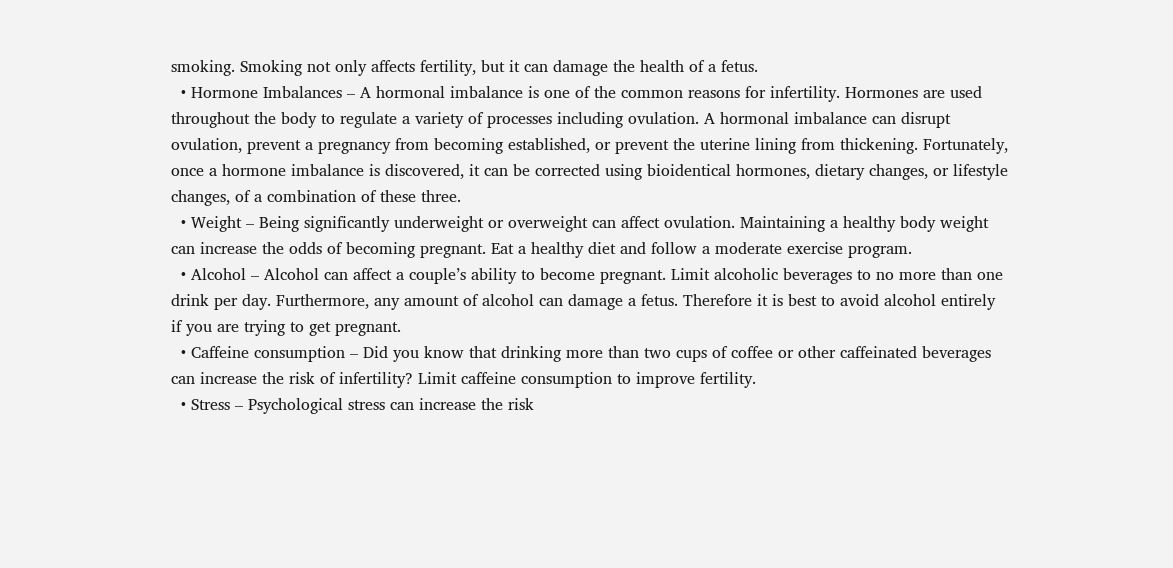smoking. Smoking not only affects fertility, but it can damage the health of a fetus.
  • Hormone Imbalances – A hormonal imbalance is one of the common reasons for infertility. Hormones are used throughout the body to regulate a variety of processes including ovulation. A hormonal imbalance can disrupt ovulation, prevent a pregnancy from becoming established, or prevent the uterine lining from thickening. Fortunately, once a hormone imbalance is discovered, it can be corrected using bioidentical hormones, dietary changes, or lifestyle changes, of a combination of these three.
  • Weight – Being significantly underweight or overweight can affect ovulation. Maintaining a healthy body weight can increase the odds of becoming pregnant. Eat a healthy diet and follow a moderate exercise program.
  • Alcohol – Alcohol can affect a couple’s ability to become pregnant. Limit alcoholic beverages to no more than one drink per day. Furthermore, any amount of alcohol can damage a fetus. Therefore it is best to avoid alcohol entirely if you are trying to get pregnant.
  • Caffeine consumption – Did you know that drinking more than two cups of coffee or other caffeinated beverages can increase the risk of infertility? Limit caffeine consumption to improve fertility.
  • Stress – Psychological stress can increase the risk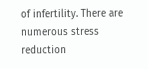of infertility. There are numerous stress reduction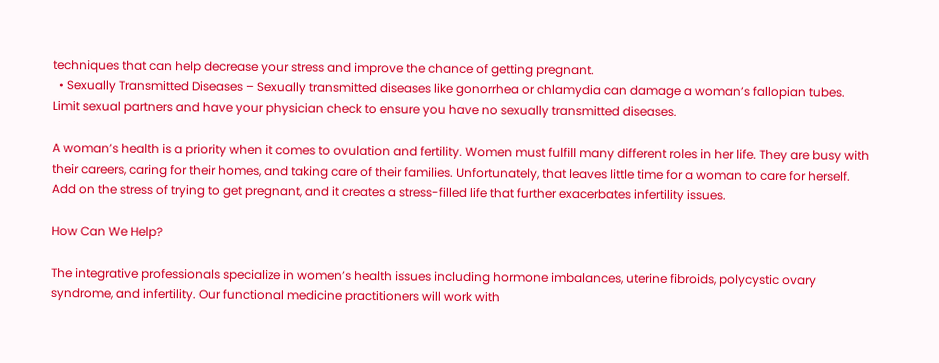techniques that can help decrease your stress and improve the chance of getting pregnant.
  • Sexually Transmitted Diseases – Sexually transmitted diseases like gonorrhea or chlamydia can damage a woman’s fallopian tubes. Limit sexual partners and have your physician check to ensure you have no sexually transmitted diseases.

A woman’s health is a priority when it comes to ovulation and fertility. Women must fulfill many different roles in her life. They are busy with their careers, caring for their homes, and taking care of their families. Unfortunately, that leaves little time for a woman to care for herself. Add on the stress of trying to get pregnant, and it creates a stress-filled life that further exacerbates infertility issues.

How Can We Help?

The integrative professionals specialize in women’s health issues including hormone imbalances, uterine fibroids, polycystic ovary syndrome, and infertility. Our functional medicine practitioners will work with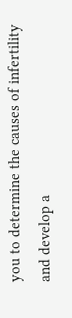you to determine the causes of infertility and develop a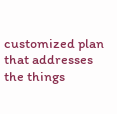customized plan that addresses the things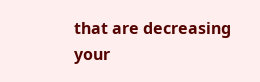that are decreasing your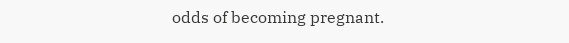odds of becoming pregnant.